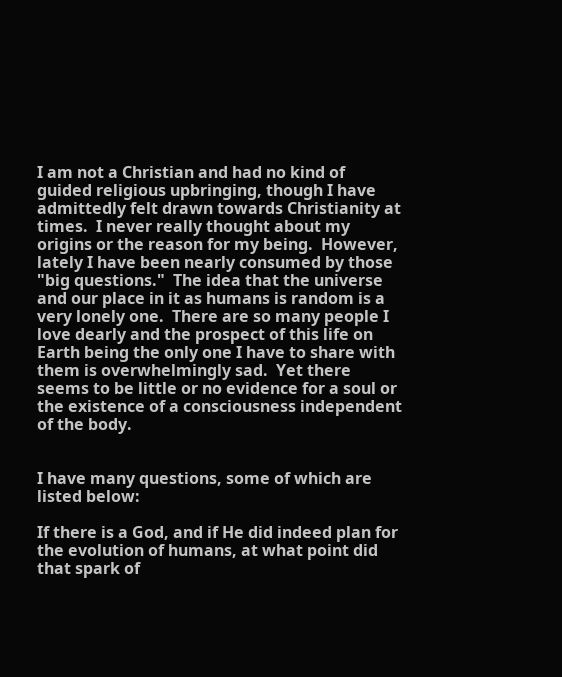I am not a Christian and had no kind of guided religious upbringing, though I have admittedly felt drawn towards Christianity at times.  I never really thought about my origins or the reason for my being.  However, lately I have been nearly consumed by those "big questions."  The idea that the universe and our place in it as humans is random is a very lonely one.  There are so many people I love dearly and the prospect of this life on Earth being the only one I have to share with them is overwhelmingly sad.  Yet there seems to be little or no evidence for a soul or the existence of a consciousness independent of the body.


I have many questions, some of which are listed below:

If there is a God, and if He did indeed plan for the evolution of humans, at what point did that spark of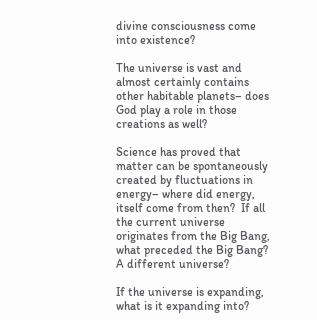divine consciousness come into existence?

The universe is vast and almost certainly contains other habitable planets– does God play a role in those creations as well?

Science has proved that matter can be spontaneously created by fluctuations in energy– where did energy, itself come from then?  If all the current universe originates from the Big Bang, what preceded the Big Bang?  A different universe?

If the universe is expanding, what is it expanding into?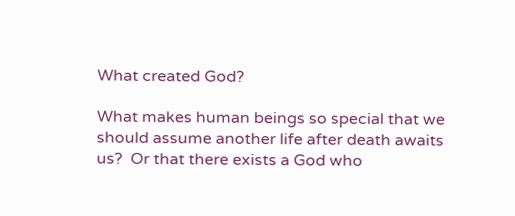What created God?

What makes human beings so special that we should assume another life after death awaits us?  Or that there exists a God who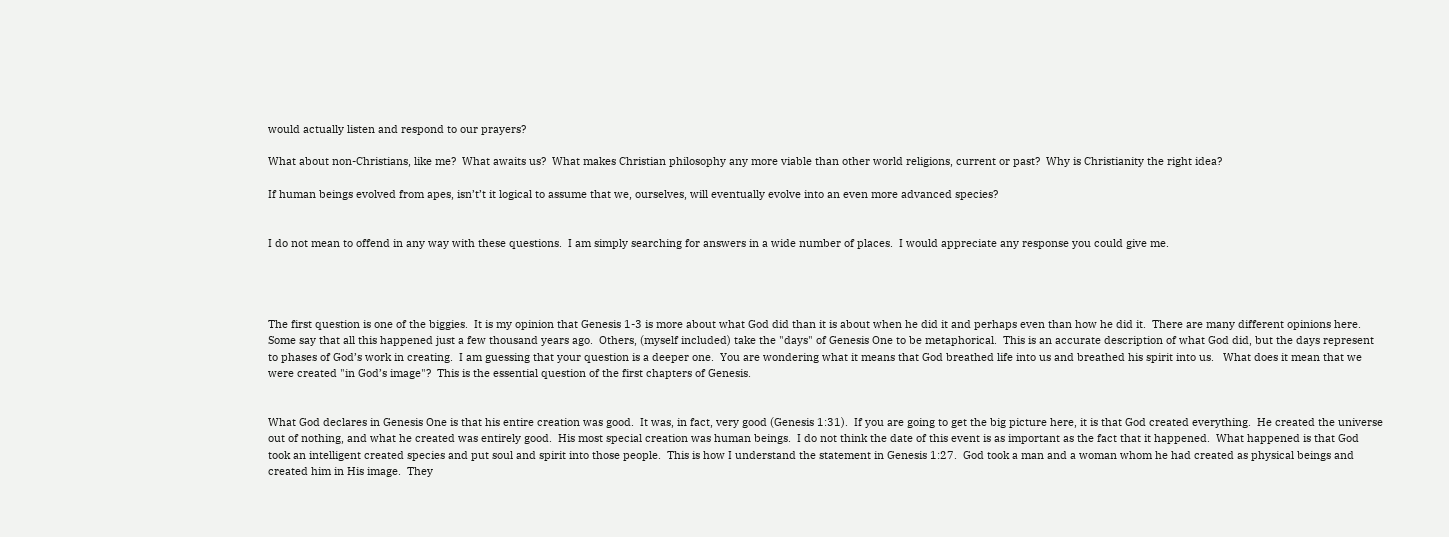would actually listen and respond to our prayers?

What about non-Christians, like me?  What awaits us?  What makes Christian philosophy any more viable than other world religions, current or past?  Why is Christianity the right idea?

If human beings evolved from apes, isn’t’t it logical to assume that we, ourselves, will eventually evolve into an even more advanced species?


I do not mean to offend in any way with these questions.  I am simply searching for answers in a wide number of places.  I would appreciate any response you could give me.




The first question is one of the biggies.  It is my opinion that Genesis 1-3 is more about what God did than it is about when he did it and perhaps even than how he did it.  There are many different opinions here.  Some say that all this happened just a few thousand years ago.  Others, (myself included) take the "days" of Genesis One to be metaphorical.  This is an accurate description of what God did, but the days represent to phases of God’s work in creating.  I am guessing that your question is a deeper one.  You are wondering what it means that God breathed life into us and breathed his spirit into us.   What does it mean that we were created "in God’s image"?  This is the essential question of the first chapters of Genesis.


What God declares in Genesis One is that his entire creation was good.  It was, in fact, very good (Genesis 1:31).  If you are going to get the big picture here, it is that God created everything.  He created the universe out of nothing, and what he created was entirely good.  His most special creation was human beings.  I do not think the date of this event is as important as the fact that it happened.  What happened is that God took an intelligent created species and put soul and spirit into those people.  This is how I understand the statement in Genesis 1:27.  God took a man and a woman whom he had created as physical beings and created him in His image.  They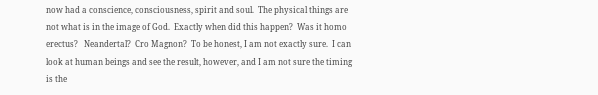now had a conscience, consciousness, spirit and soul.  The physical things are not what is in the image of God.  Exactly when did this happen?  Was it homo erectus?   Neandertal?  Cro Magnon?  To be honest, I am not exactly sure.  I can look at human beings and see the result, however, and I am not sure the timing is the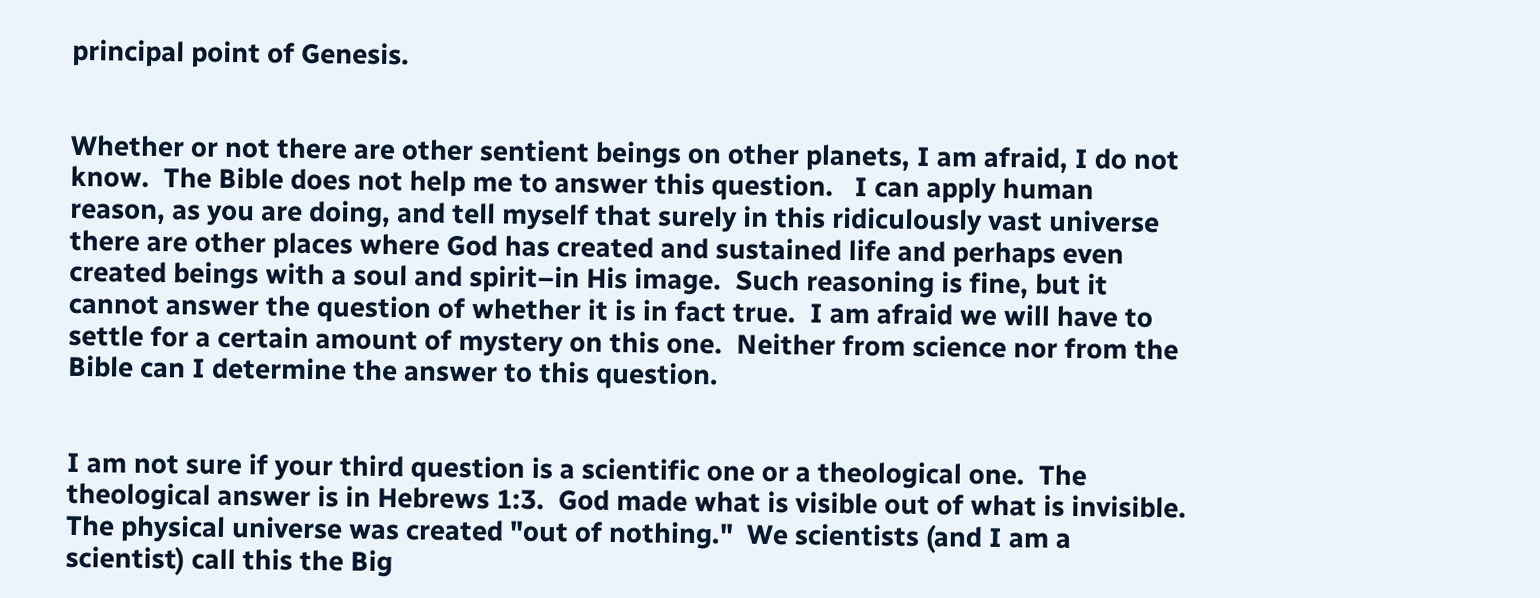principal point of Genesis.


Whether or not there are other sentient beings on other planets, I am afraid, I do not know.  The Bible does not help me to answer this question.   I can apply human reason, as you are doing, and tell myself that surely in this ridiculously vast universe there are other places where God has created and sustained life and perhaps even created beings with a soul and spirit–in His image.  Such reasoning is fine, but it cannot answer the question of whether it is in fact true.  I am afraid we will have to settle for a certain amount of mystery on this one.  Neither from science nor from the Bible can I determine the answer to this question.


I am not sure if your third question is a scientific one or a theological one.  The theological answer is in Hebrews 1:3.  God made what is visible out of what is invisible.  The physical universe was created "out of nothing."  We scientists (and I am a scientist) call this the Big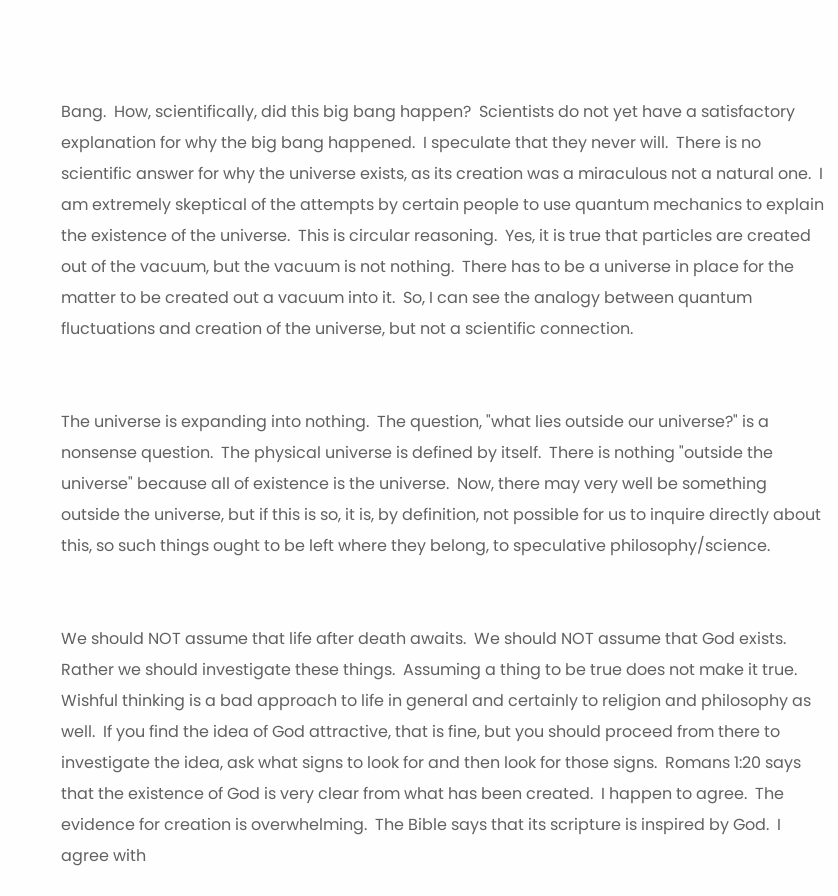Bang.  How, scientifically, did this big bang happen?  Scientists do not yet have a satisfactory explanation for why the big bang happened.  I speculate that they never will.  There is no scientific answer for why the universe exists, as its creation was a miraculous not a natural one.  I am extremely skeptical of the attempts by certain people to use quantum mechanics to explain the existence of the universe.  This is circular reasoning.  Yes, it is true that particles are created out of the vacuum, but the vacuum is not nothing.  There has to be a universe in place for the matter to be created out a vacuum into it.  So, I can see the analogy between quantum fluctuations and creation of the universe, but not a scientific connection.


The universe is expanding into nothing.  The question, "what lies outside our universe?" is a nonsense question.  The physical universe is defined by itself.  There is nothing "outside the universe" because all of existence is the universe.  Now, there may very well be something outside the universe, but if this is so, it is, by definition, not possible for us to inquire directly about this, so such things ought to be left where they belong, to speculative philosophy/science.


We should NOT assume that life after death awaits.  We should NOT assume that God exists.  Rather we should investigate these things.  Assuming a thing to be true does not make it true.  Wishful thinking is a bad approach to life in general and certainly to religion and philosophy as well.  If you find the idea of God attractive, that is fine, but you should proceed from there to investigate the idea, ask what signs to look for and then look for those signs.  Romans 1:20 says that the existence of God is very clear from what has been created.  I happen to agree.  The evidence for creation is overwhelming.  The Bible says that its scripture is inspired by God.  I agree with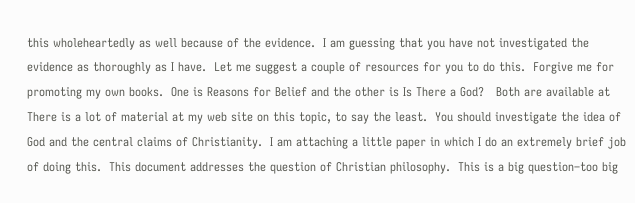this wholeheartedly as well because of the evidence.  I am guessing that you have not investigated the evidence as thoroughly as I have.  Let me suggest a couple of resources for you to do this.  Forgive me for promoting my own books.  One is Reasons for Belief and the other is Is There a God?   Both are available at   There is a lot of material at my web site on this topic, to say the least.  You should investigate the idea of God and the central claims of Christianity.  I am attaching a little paper in which I do an extremely brief job of doing this.  This document addresses the question of Christian philosophy.  This is a big question–too big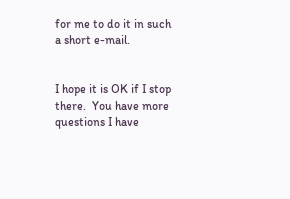for me to do it in such a short e-mail.


I hope it is OK if I stop there.  You have more questions I have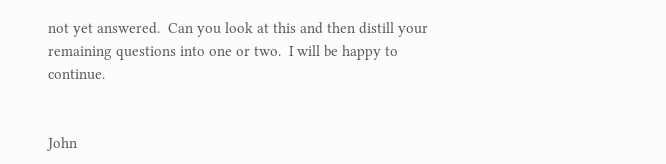not yet answered.  Can you look at this and then distill your remaining questions into one or two.  I will be happy to continue.


John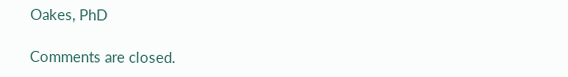Oakes, PhD

Comments are closed.